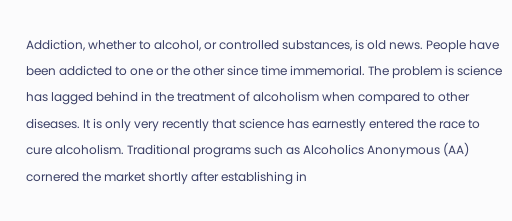Addiction, whether to alcohol, or controlled substances, is old news. People have been addicted to one or the other since time immemorial. The problem is science has lagged behind in the treatment of alcoholism when compared to other diseases. It is only very recently that science has earnestly entered the race to cure alcoholism. Traditional programs such as Alcoholics Anonymous (AA) cornered the market shortly after establishing in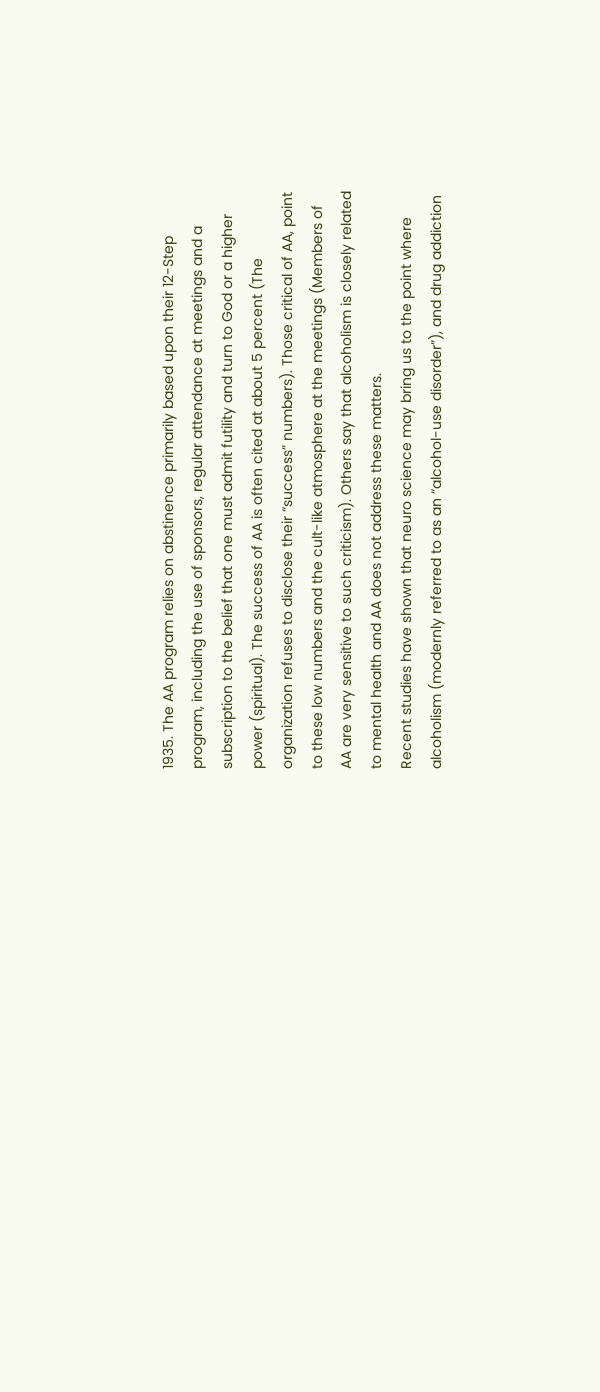1935. The AA program relies on abstinence primarily based upon their 12-Step program, including the use of sponsors, regular attendance at meetings and a subscription to the belief that one must admit futility and turn to God or a higher power (spiritual). The success of AA is often cited at about 5 percent (The organization refuses to disclose their “success” numbers). Those critical of AA, point to these low numbers and the cult-like atmosphere at the meetings (Members of AA are very sensitive to such criticism). Others say that alcoholism is closely related to mental health and AA does not address these matters.
Recent studies have shown that neuro science may bring us to the point where alcoholism (modernly referred to as an “alcohol-use disorder”), and drug addiction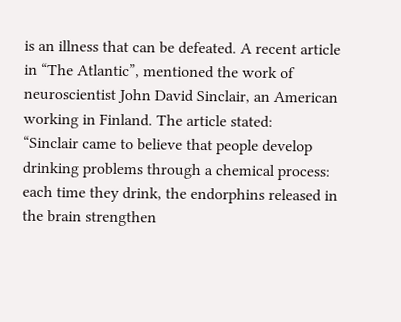is an illness that can be defeated. A recent article in “The Atlantic”, mentioned the work of neuroscientist John David Sinclair, an American working in Finland. The article stated:
“Sinclair came to believe that people develop drinking problems through a chemical process: each time they drink, the endorphins released in the brain strengthen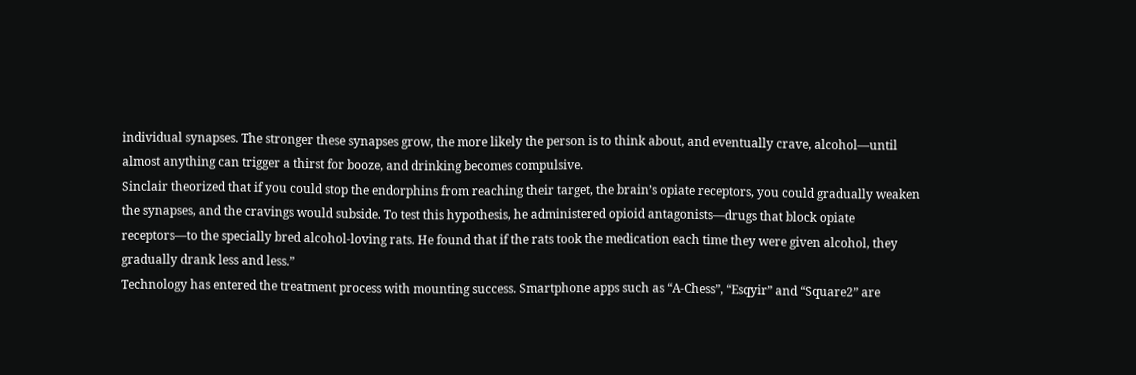individual synapses. The stronger these synapses grow, the more likely the person is to think about, and eventually crave, alcohol—until almost anything can trigger a thirst for booze, and drinking becomes compulsive.
Sinclair theorized that if you could stop the endorphins from reaching their target, the brain’s opiate receptors, you could gradually weaken the synapses, and the cravings would subside. To test this hypothesis, he administered opioid antagonists—drugs that block opiate receptors—to the specially bred alcohol-loving rats. He found that if the rats took the medication each time they were given alcohol, they gradually drank less and less.”
Technology has entered the treatment process with mounting success. Smartphone apps such as “A-Chess”, “Esqyir” and “Square2” are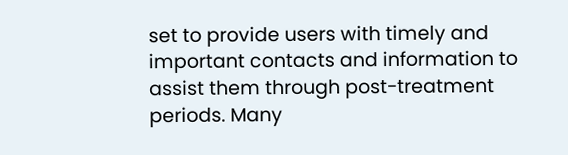set to provide users with timely and important contacts and information to assist them through post-treatment periods. Many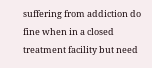suffering from addiction do fine when in a closed treatment facility but need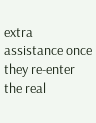extra assistance once they re-enter the real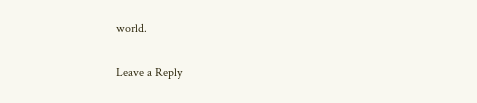world.

Leave a Reply